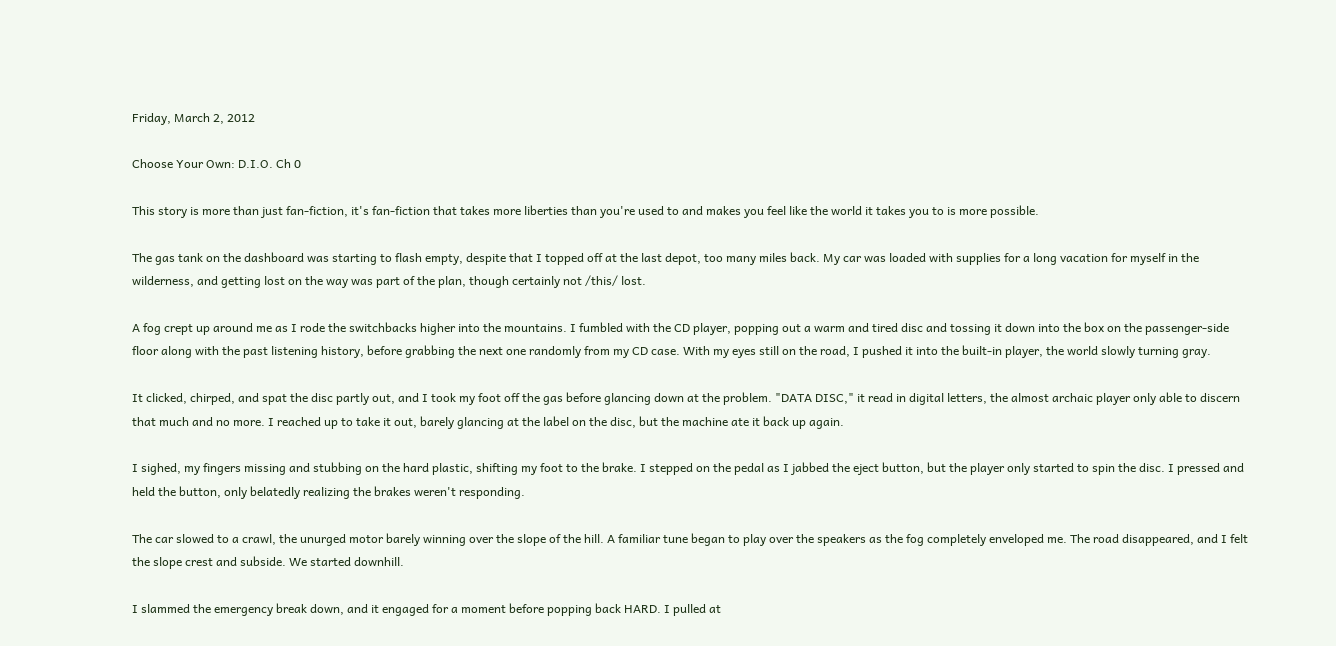Friday, March 2, 2012

Choose Your Own: D.I.O. Ch 0

This story is more than just fan-fiction, it's fan-fiction that takes more liberties than you're used to and makes you feel like the world it takes you to is more possible.

The gas tank on the dashboard was starting to flash empty, despite that I topped off at the last depot, too many miles back. My car was loaded with supplies for a long vacation for myself in the wilderness, and getting lost on the way was part of the plan, though certainly not /this/ lost.

A fog crept up around me as I rode the switchbacks higher into the mountains. I fumbled with the CD player, popping out a warm and tired disc and tossing it down into the box on the passenger-side floor along with the past listening history, before grabbing the next one randomly from my CD case. With my eyes still on the road, I pushed it into the built-in player, the world slowly turning gray.

It clicked, chirped, and spat the disc partly out, and I took my foot off the gas before glancing down at the problem. "DATA DISC," it read in digital letters, the almost archaic player only able to discern that much and no more. I reached up to take it out, barely glancing at the label on the disc, but the machine ate it back up again.

I sighed, my fingers missing and stubbing on the hard plastic, shifting my foot to the brake. I stepped on the pedal as I jabbed the eject button, but the player only started to spin the disc. I pressed and held the button, only belatedly realizing the brakes weren't responding.

The car slowed to a crawl, the unurged motor barely winning over the slope of the hill. A familiar tune began to play over the speakers as the fog completely enveloped me. The road disappeared, and I felt the slope crest and subside. We started downhill.

I slammed the emergency break down, and it engaged for a moment before popping back HARD. I pulled at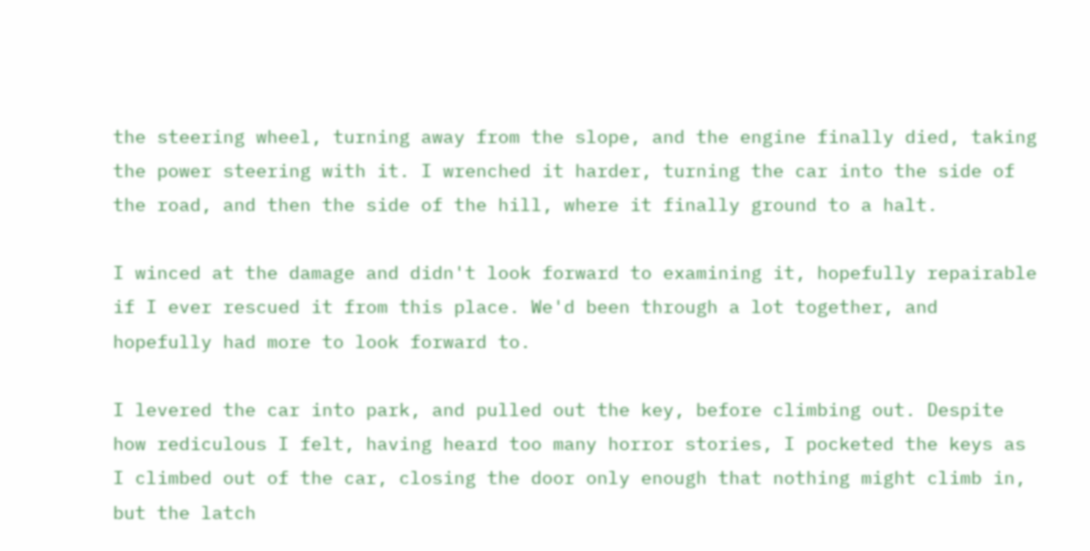the steering wheel, turning away from the slope, and the engine finally died, taking the power steering with it. I wrenched it harder, turning the car into the side of the road, and then the side of the hill, where it finally ground to a halt.

I winced at the damage and didn't look forward to examining it, hopefully repairable if I ever rescued it from this place. We'd been through a lot together, and hopefully had more to look forward to.

I levered the car into park, and pulled out the key, before climbing out. Despite how rediculous I felt, having heard too many horror stories, I pocketed the keys as I climbed out of the car, closing the door only enough that nothing might climb in, but the latch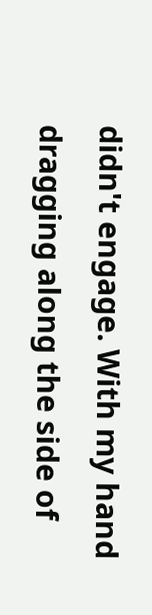didn't engage. With my hand dragging along the side of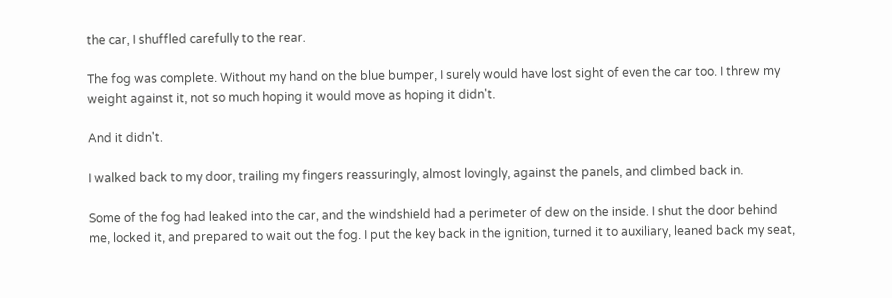the car, I shuffled carefully to the rear.

The fog was complete. Without my hand on the blue bumper, I surely would have lost sight of even the car too. I threw my weight against it, not so much hoping it would move as hoping it didn't.

And it didn't.

I walked back to my door, trailing my fingers reassuringly, almost lovingly, against the panels, and climbed back in.

Some of the fog had leaked into the car, and the windshield had a perimeter of dew on the inside. I shut the door behind me, locked it, and prepared to wait out the fog. I put the key back in the ignition, turned it to auxiliary, leaned back my seat,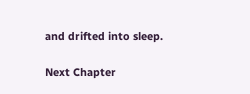and drifted into sleep.

Next Chapter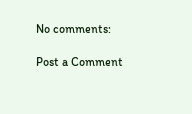No comments:

Post a Comment